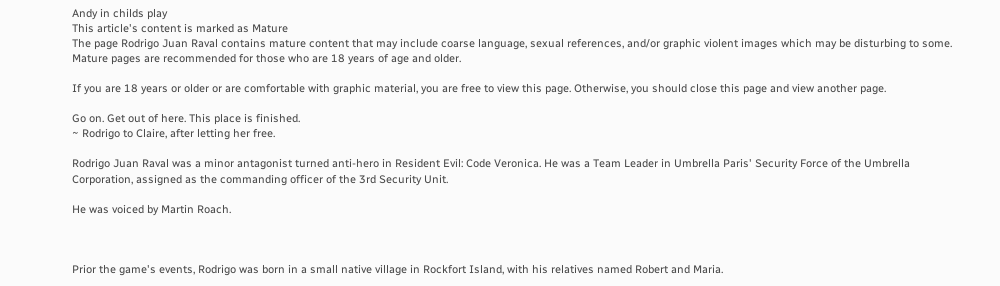Andy in childs play
This article's content is marked as Mature
The page Rodrigo Juan Raval contains mature content that may include coarse language, sexual references, and/or graphic violent images which may be disturbing to some. Mature pages are recommended for those who are 18 years of age and older.

If you are 18 years or older or are comfortable with graphic material, you are free to view this page. Otherwise, you should close this page and view another page.

Go on. Get out of here. This place is finished.
~ Rodrigo to Claire, after letting her free.

Rodrigo Juan Raval was a minor antagonist turned anti-hero in Resident Evil: Code Veronica. He was a Team Leader in Umbrella Paris' Security Force of the Umbrella Corporation, assigned as the commanding officer of the 3rd Security Unit.

He was voiced by Martin Roach.



Prior the game's events, Rodrigo was born in a small native village in Rockfort Island, with his relatives named Robert and Maria.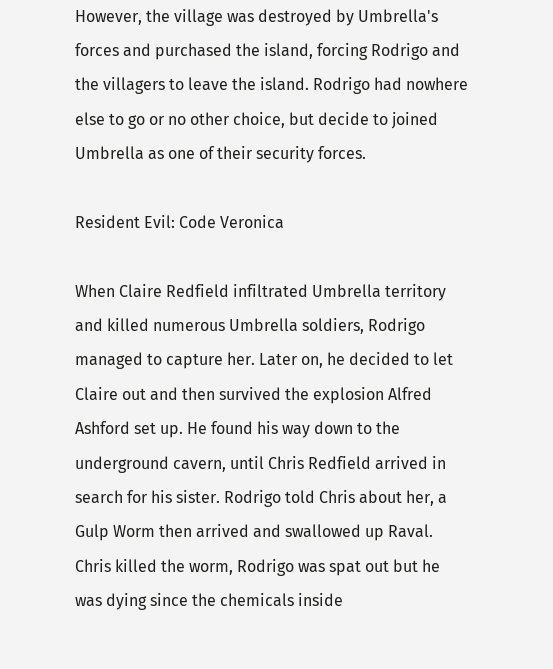However, the village was destroyed by Umbrella's forces and purchased the island, forcing Rodrigo and the villagers to leave the island. Rodrigo had nowhere else to go or no other choice, but decide to joined Umbrella as one of their security forces.

Resident Evil: Code Veronica

When Claire Redfield infiltrated Umbrella territory and killed numerous Umbrella soldiers, Rodrigo managed to capture her. Later on, he decided to let Claire out and then survived the explosion Alfred Ashford set up. He found his way down to the underground cavern, until Chris Redfield arrived in search for his sister. Rodrigo told Chris about her, a Gulp Worm then arrived and swallowed up Raval. Chris killed the worm, Rodrigo was spat out but he was dying since the chemicals inside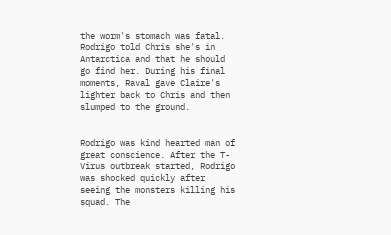the worm's stomach was fatal. Rodrigo told Chris she's in Antarctica and that he should go find her. During his final moments, Raval gave Claire's lighter back to Chris and then slumped to the ground.


Rodrigo was kind hearted man of great conscience. After the T-Virus outbreak started, Rodrigo was shocked quickly after seeing the monsters killing his squad. The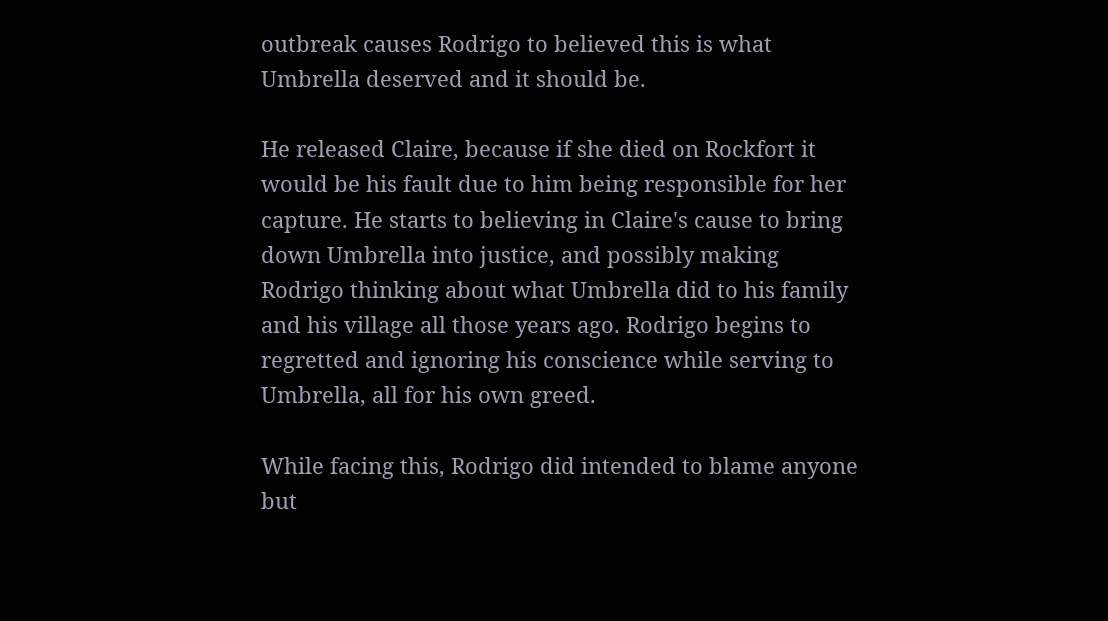outbreak causes Rodrigo to believed this is what Umbrella deserved and it should be.

He released Claire, because if she died on Rockfort it would be his fault due to him being responsible for her capture. He starts to believing in Claire's cause to bring down Umbrella into justice, and possibly making Rodrigo thinking about what Umbrella did to his family and his village all those years ago. Rodrigo begins to regretted and ignoring his conscience while serving to Umbrella, all for his own greed.

While facing this, Rodrigo did intended to blame anyone but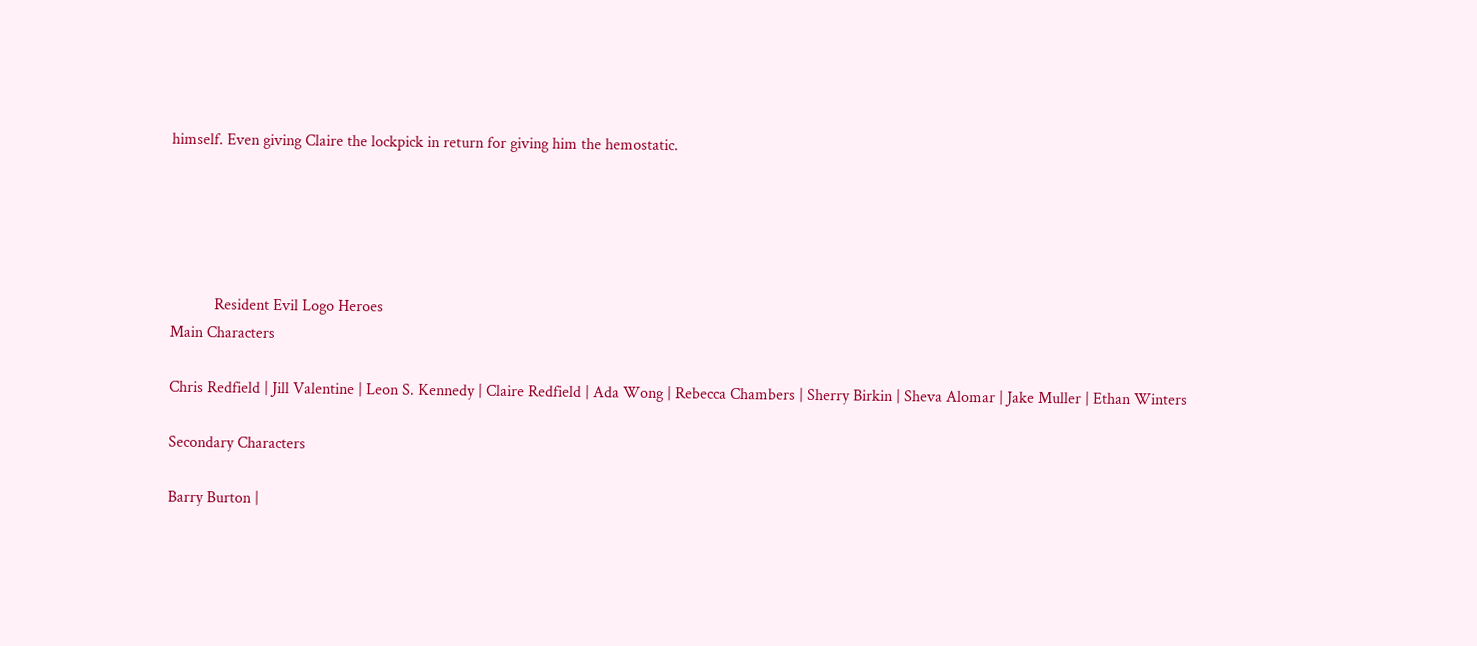himself. Even giving Claire the lockpick in return for giving him the hemostatic.





           Resident Evil Logo Heroes
Main Characters

Chris Redfield | Jill Valentine | Leon S. Kennedy | Claire Redfield | Ada Wong | Rebecca Chambers | Sherry Birkin | Sheva Alomar | Jake Muller | Ethan Winters

Secondary Characters

Barry Burton |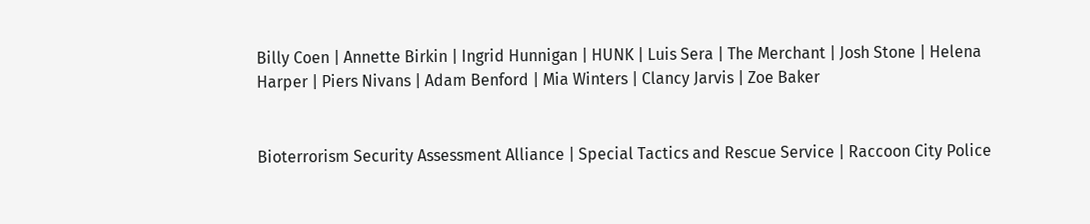Billy Coen | Annette Birkin | Ingrid Hunnigan | HUNK | Luis Sera | The Merchant | Josh Stone | Helena Harper | Piers Nivans | Adam Benford | Mia Winters | Clancy Jarvis | Zoe Baker


Bioterrorism Security Assessment Alliance | Special Tactics and Rescue Service | Raccoon City Police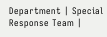Department | Special Response Team |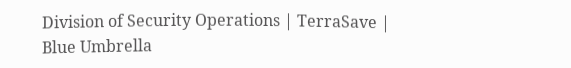Division of Security Operations | TerraSave | Blue Umbrella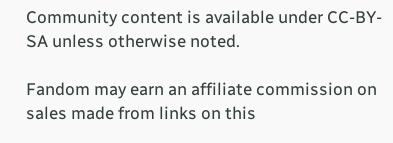Community content is available under CC-BY-SA unless otherwise noted.

Fandom may earn an affiliate commission on sales made from links on this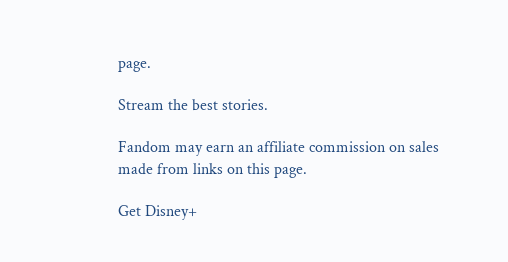page.

Stream the best stories.

Fandom may earn an affiliate commission on sales made from links on this page.

Get Disney+